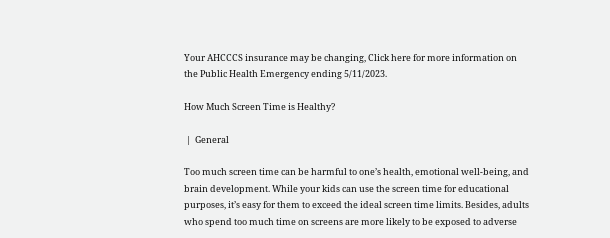Your AHCCCS insurance may be changing, Click here for more information on the Public Health Emergency ending 5/11/2023.

How Much Screen Time is Healthy?

 |  General

Too much screen time can be harmful to one’s health, emotional well-being, and brain development. While your kids can use the screen time for educational purposes, it’s easy for them to exceed the ideal screen time limits. Besides, adults who spend too much time on screens are more likely to be exposed to adverse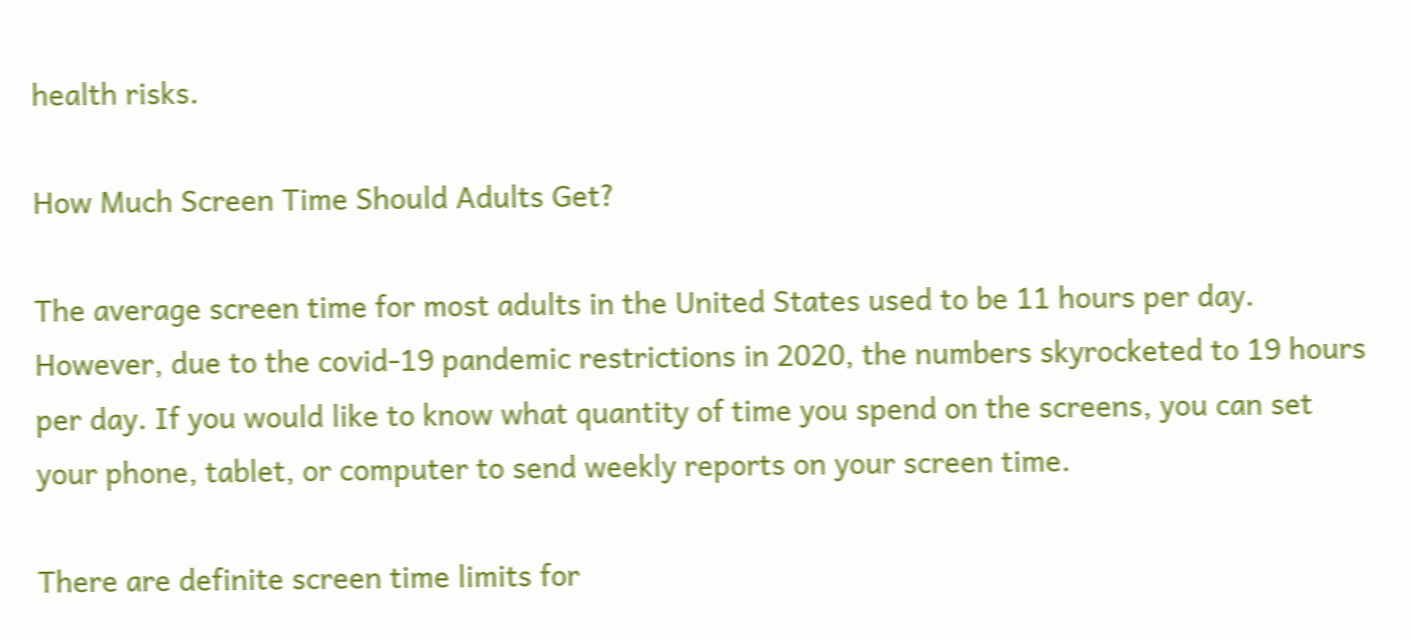health risks.

How Much Screen Time Should Adults Get?

The average screen time for most adults in the United States used to be 11 hours per day. However, due to the covid-19 pandemic restrictions in 2020, the numbers skyrocketed to 19 hours per day. If you would like to know what quantity of time you spend on the screens, you can set your phone, tablet, or computer to send weekly reports on your screen time.

There are definite screen time limits for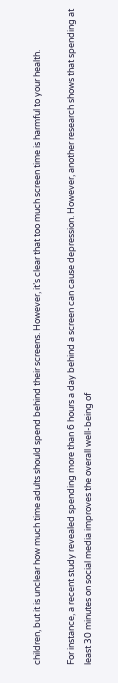children, but it is unclear how much time adults should spend behind their screens. However, it’s clear that too much screen time is harmful to your health.

For instance, a recent study revealed spending more than 6 hours a day behind a screen can cause depression. However, another research shows that spending at least 30 minutes on social media improves the overall well-being of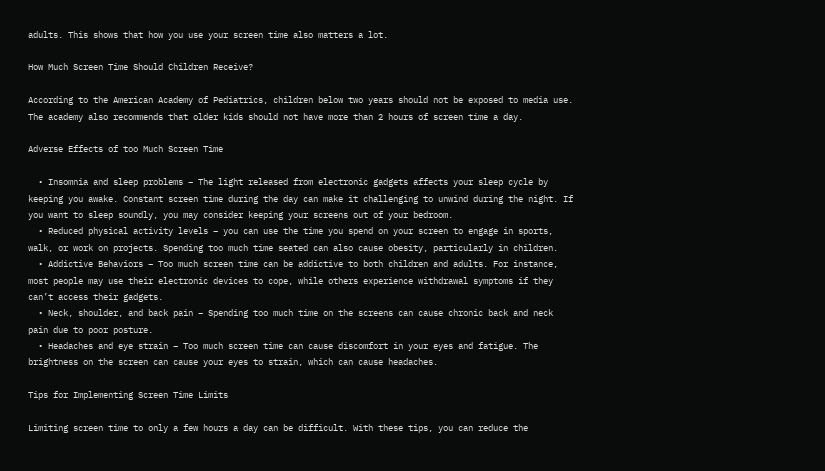adults. This shows that how you use your screen time also matters a lot.

How Much Screen Time Should Children Receive?

According to the American Academy of Pediatrics, children below two years should not be exposed to media use. The academy also recommends that older kids should not have more than 2 hours of screen time a day.

Adverse Effects of too Much Screen Time

  • Insomnia and sleep problems – The light released from electronic gadgets affects your sleep cycle by keeping you awake. Constant screen time during the day can make it challenging to unwind during the night. If you want to sleep soundly, you may consider keeping your screens out of your bedroom.
  • Reduced physical activity levels – you can use the time you spend on your screen to engage in sports, walk, or work on projects. Spending too much time seated can also cause obesity, particularly in children.
  • Addictive Behaviors – Too much screen time can be addictive to both children and adults. For instance, most people may use their electronic devices to cope, while others experience withdrawal symptoms if they can’t access their gadgets.
  • Neck, shoulder, and back pain – Spending too much time on the screens can cause chronic back and neck pain due to poor posture.
  • Headaches and eye strain – Too much screen time can cause discomfort in your eyes and fatigue. The brightness on the screen can cause your eyes to strain, which can cause headaches.

Tips for Implementing Screen Time Limits

Limiting screen time to only a few hours a day can be difficult. With these tips, you can reduce the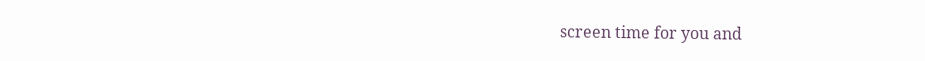screen time for you and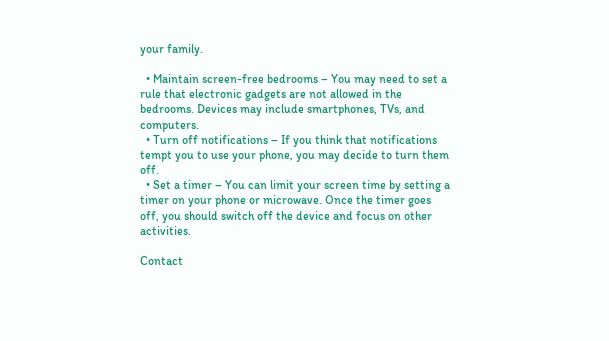your family.

  • Maintain screen-free bedrooms – You may need to set a rule that electronic gadgets are not allowed in the bedrooms. Devices may include smartphones, TVs, and computers.
  • Turn off notifications – If you think that notifications tempt you to use your phone, you may decide to turn them off.
  • Set a timer – You can limit your screen time by setting a timer on your phone or microwave. Once the timer goes off, you should switch off the device and focus on other activities.

Contact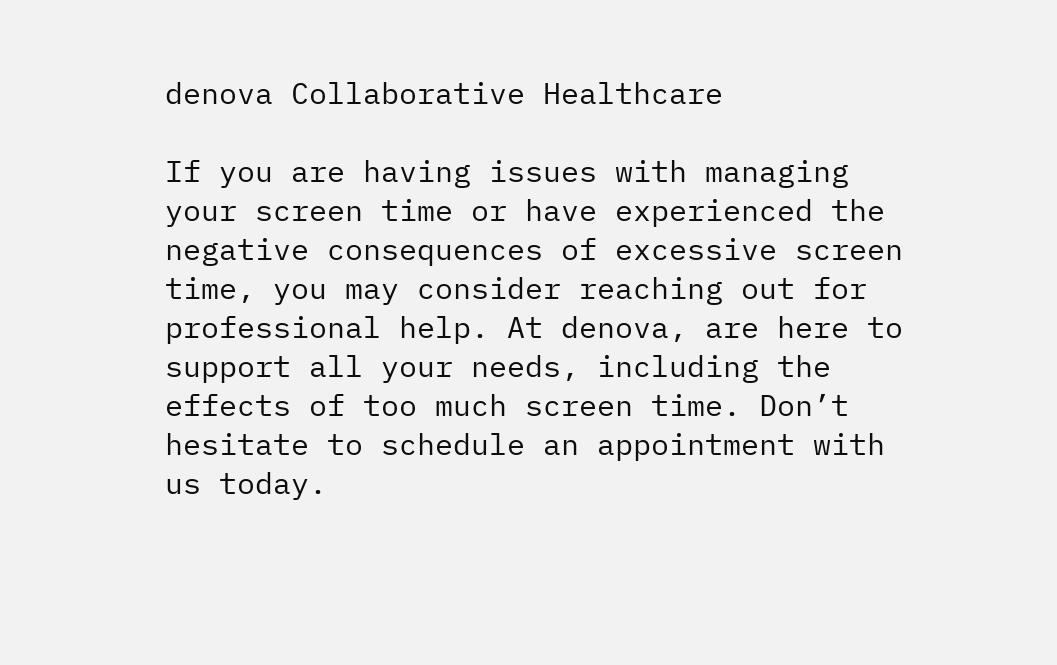denova Collaborative Healthcare

If you are having issues with managing your screen time or have experienced the negative consequences of excessive screen time, you may consider reaching out for professional help. At denova, are here to support all your needs, including the effects of too much screen time. Don’t hesitate to schedule an appointment with us today.